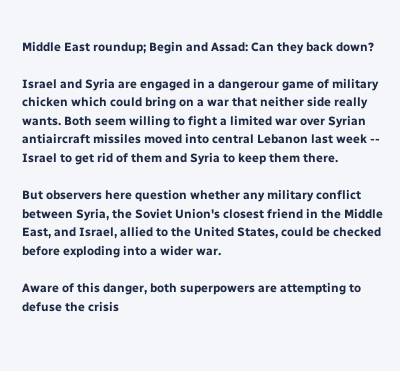Middle East roundup; Begin and Assad: Can they back down?

Israel and Syria are engaged in a dangerour game of military chicken which could bring on a war that neither side really wants. Both seem willing to fight a limited war over Syrian antiaircraft missiles moved into central Lebanon last week -- Israel to get rid of them and Syria to keep them there.

But observers here question whether any military conflict between Syria, the Soviet Union's closest friend in the Middle East, and Israel, allied to the United States, could be checked before exploding into a wider war.

Aware of this danger, both superpowers are attempting to defuse the crisis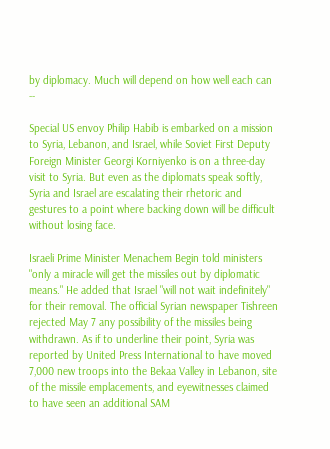by diplomacy. Much will depend on how well each can --

Special US envoy Philip Habib is embarked on a mission to Syria, Lebanon, and Israel, while Soviet First Deputy Foreign Minister Georgi Korniyenko is on a three-day visit to Syria. But even as the diplomats speak softly, Syria and Israel are escalating their rhetoric and gestures to a point where backing down will be difficult without losing face.

Israeli Prime Minister Menachem Begin told ministers "only a miracle will get the missiles out by diplomatic means." He added that Israel "will not wait indefinitely" for their removal. The official Syrian newspaper Tishreen rejected May 7 any possibility of the missiles being withdrawn. As if to underline their point, Syria was reported by United Press International to have moved 7,000 new troops into the Bekaa Valley in Lebanon, site of the missile emplacements, and eyewitnesses claimed to have seen an additional SAM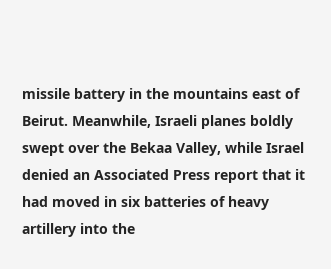missile battery in the mountains east of Beirut. Meanwhile, Israeli planes boldly swept over the Bekaa Valley, while Israel denied an Associated Press report that it had moved in six batteries of heavy artillery into the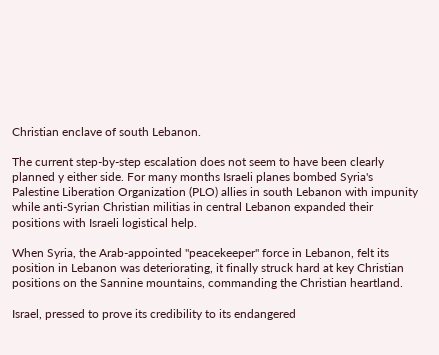Christian enclave of south Lebanon.

The current step-by-step escalation does not seem to have been clearly planned y either side. For many months Israeli planes bombed Syria's Palestine Liberation Organization (PLO) allies in south Lebanon with impunity while anti-Syrian Christian militias in central Lebanon expanded their positions with Israeli logistical help.

When Syria, the Arab-appointed "peacekeeper" force in Lebanon, felt its position in Lebanon was deteriorating, it finally struck hard at key Christian positions on the Sannine mountains, commanding the Christian heartland.

Israel, pressed to prove its credibility to its endangered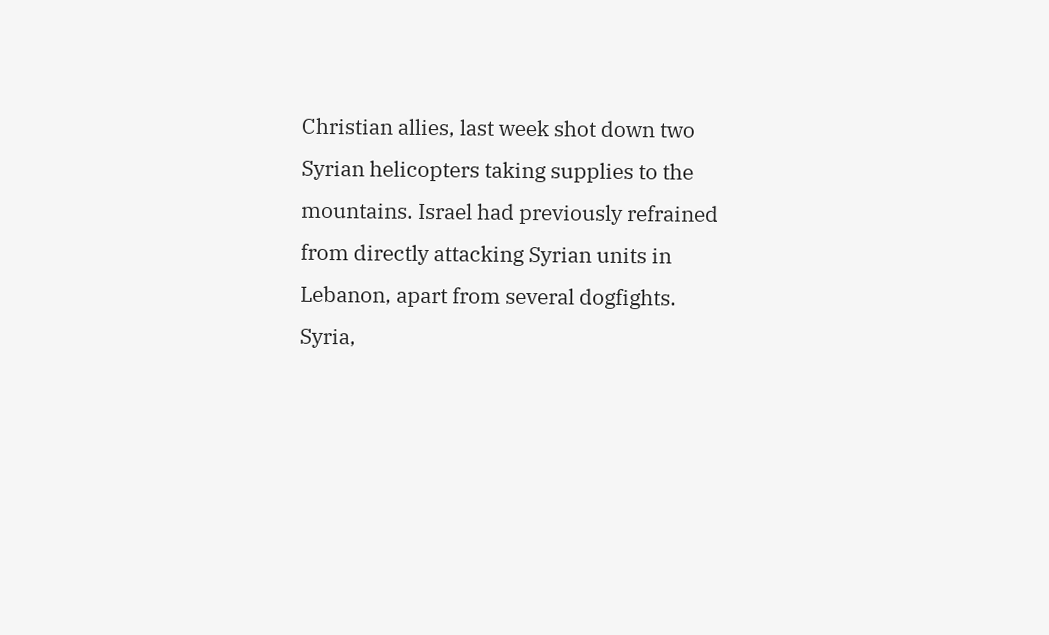Christian allies, last week shot down two Syrian helicopters taking supplies to the mountains. Israel had previously refrained from directly attacking Syrian units in Lebanon, apart from several dogfights. Syria,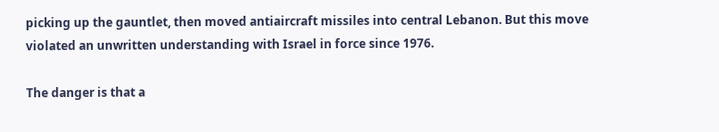picking up the gauntlet, then moved antiaircraft missiles into central Lebanon. But this move violated an unwritten understanding with Israel in force since 1976.

The danger is that a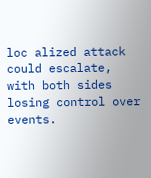loc alized attack could escalate, with both sides losing control over events.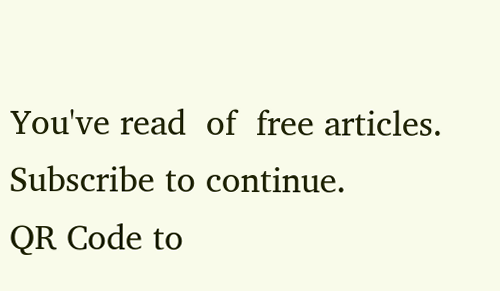You've read  of  free articles. Subscribe to continue.
QR Code to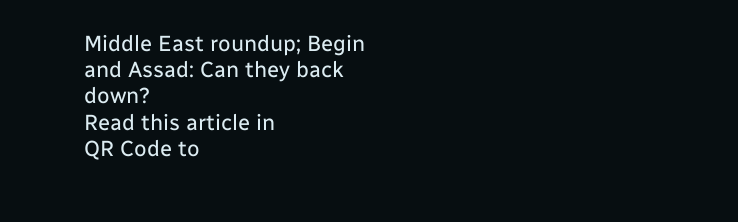Middle East roundup; Begin and Assad: Can they back down?
Read this article in
QR Code to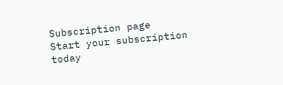Subscription page
Start your subscription today